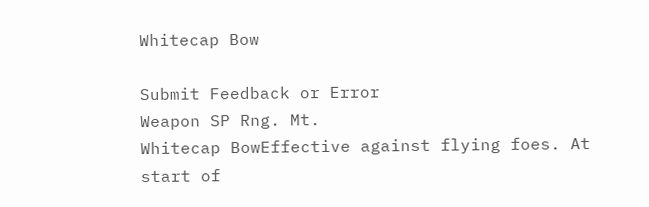Whitecap Bow

Submit Feedback or Error
Weapon SP Rng. Mt.
Whitecap BowEffective against flying foes. At start of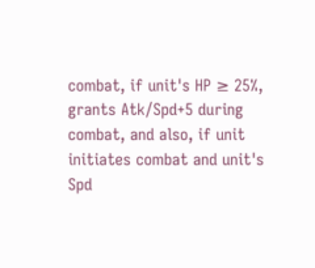combat, if unit's HP ≥ 25%, grants Atk/Spd+5 during combat, and also, if unit initiates combat and unit's Spd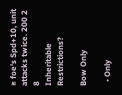≥ foe's Spd+10, unit attacks twice. 200 2 8
Inheritable Restrictions?

Bow Only

  • Only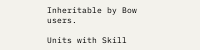Inheritable by Bow users.

Units with Skill